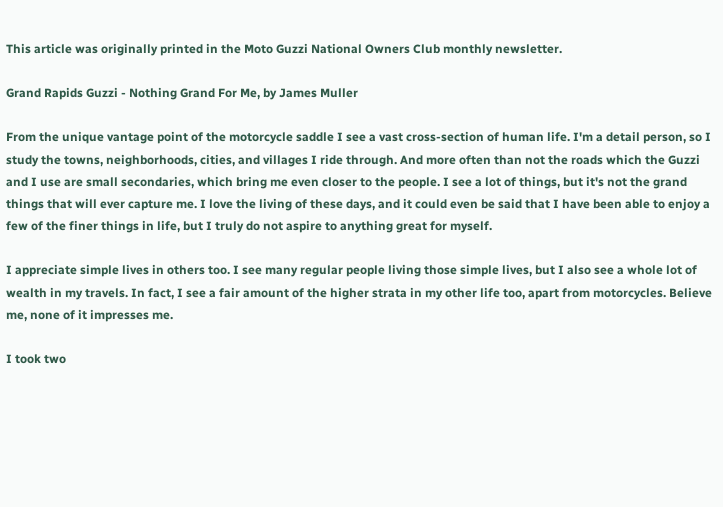This article was originally printed in the Moto Guzzi National Owners Club monthly newsletter.

Grand Rapids Guzzi - Nothing Grand For Me, by James Muller

From the unique vantage point of the motorcycle saddle I see a vast cross-section of human life. I'm a detail person, so I study the towns, neighborhoods, cities, and villages I ride through. And more often than not the roads which the Guzzi and I use are small secondaries, which bring me even closer to the people. I see a lot of things, but it's not the grand things that will ever capture me. I love the living of these days, and it could even be said that I have been able to enjoy a few of the finer things in life, but I truly do not aspire to anything great for myself.

I appreciate simple lives in others too. I see many regular people living those simple lives, but I also see a whole lot of wealth in my travels. In fact, I see a fair amount of the higher strata in my other life too, apart from motorcycles. Believe me, none of it impresses me.

I took two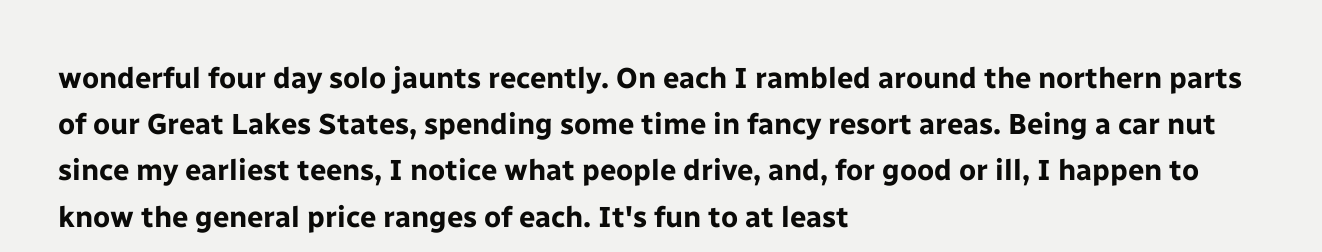wonderful four day solo jaunts recently. On each I rambled around the northern parts of our Great Lakes States, spending some time in fancy resort areas. Being a car nut since my earliest teens, I notice what people drive, and, for good or ill, I happen to know the general price ranges of each. It's fun to at least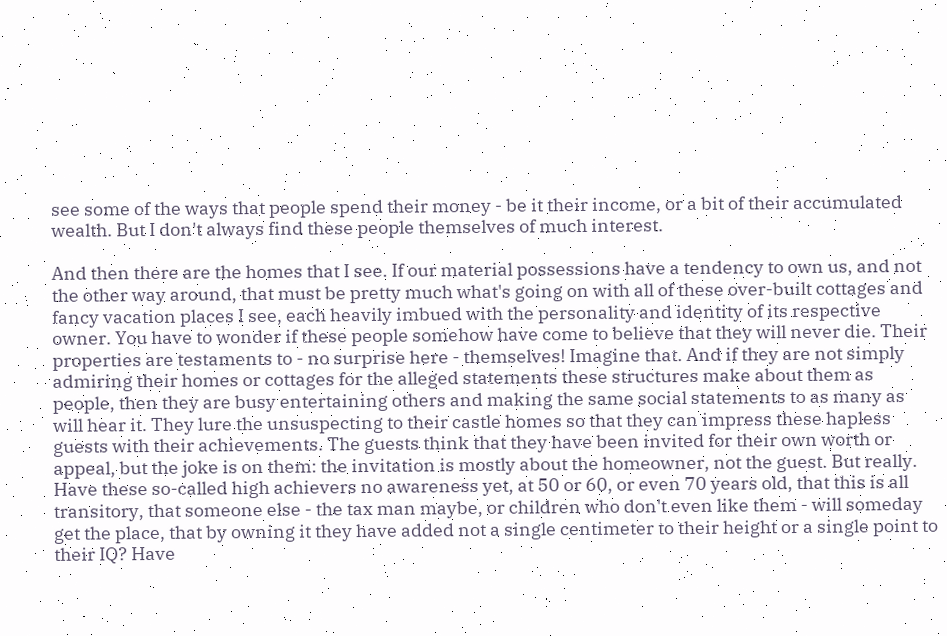see some of the ways that people spend their money - be it their income, or a bit of their accumulated wealth. But I don't always find these people themselves of much interest.

And then there are the homes that I see. If our material possessions have a tendency to own us, and not the other way around, that must be pretty much what's going on with all of these over-built cottages and fancy vacation places I see, each heavily imbued with the personality and identity of its respective owner. You have to wonder if these people somehow have come to believe that they will never die. Their properties are testaments to - no surprise here - themselves! Imagine that. And if they are not simply admiring their homes or cottages for the alleged statements these structures make about them as people, then they are busy entertaining others and making the same social statements to as many as will hear it. They lure the unsuspecting to their castle homes so that they can impress these hapless guests with their achievements. The guests think that they have been invited for their own worth or appeal, but the joke is on them: the invitation is mostly about the homeowner, not the guest. But really. Have these so-called high achievers no awareness yet, at 50 or 60, or even 70 years old, that this is all transitory, that someone else - the tax man maybe, or children who don't even like them - will someday get the place, that by owning it they have added not a single centimeter to their height or a single point to their IQ? Have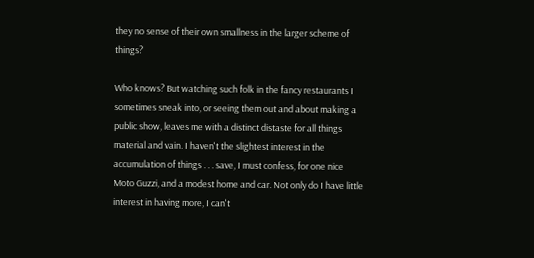they no sense of their own smallness in the larger scheme of things?

Who knows? But watching such folk in the fancy restaurants I sometimes sneak into, or seeing them out and about making a public show, leaves me with a distinct distaste for all things material and vain. I haven't the slightest interest in the accumulation of things . . . save, I must confess, for one nice Moto Guzzi, and a modest home and car. Not only do I have little interest in having more, I can't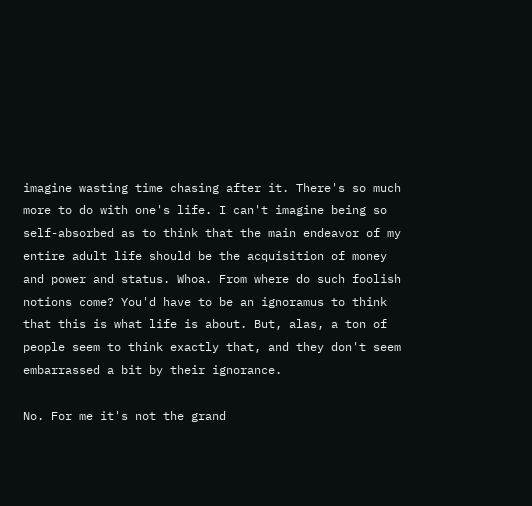imagine wasting time chasing after it. There's so much more to do with one's life. I can't imagine being so self-absorbed as to think that the main endeavor of my entire adult life should be the acquisition of money and power and status. Whoa. From where do such foolish notions come? You'd have to be an ignoramus to think that this is what life is about. But, alas, a ton of people seem to think exactly that, and they don't seem embarrassed a bit by their ignorance.

No. For me it's not the grand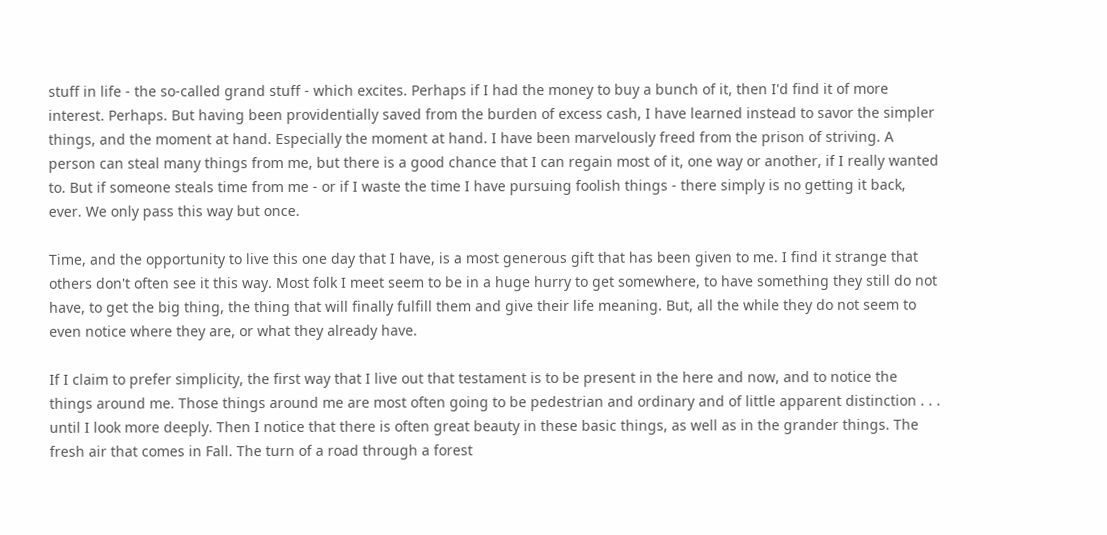stuff in life - the so-called grand stuff - which excites. Perhaps if I had the money to buy a bunch of it, then I'd find it of more interest. Perhaps. But having been providentially saved from the burden of excess cash, I have learned instead to savor the simpler things, and the moment at hand. Especially the moment at hand. I have been marvelously freed from the prison of striving. A person can steal many things from me, but there is a good chance that I can regain most of it, one way or another, if I really wanted to. But if someone steals time from me - or if I waste the time I have pursuing foolish things - there simply is no getting it back, ever. We only pass this way but once.

Time, and the opportunity to live this one day that I have, is a most generous gift that has been given to me. I find it strange that others don't often see it this way. Most folk I meet seem to be in a huge hurry to get somewhere, to have something they still do not have, to get the big thing, the thing that will finally fulfill them and give their life meaning. But, all the while they do not seem to even notice where they are, or what they already have.

If I claim to prefer simplicity, the first way that I live out that testament is to be present in the here and now, and to notice the things around me. Those things around me are most often going to be pedestrian and ordinary and of little apparent distinction . . . until I look more deeply. Then I notice that there is often great beauty in these basic things, as well as in the grander things. The fresh air that comes in Fall. The turn of a road through a forest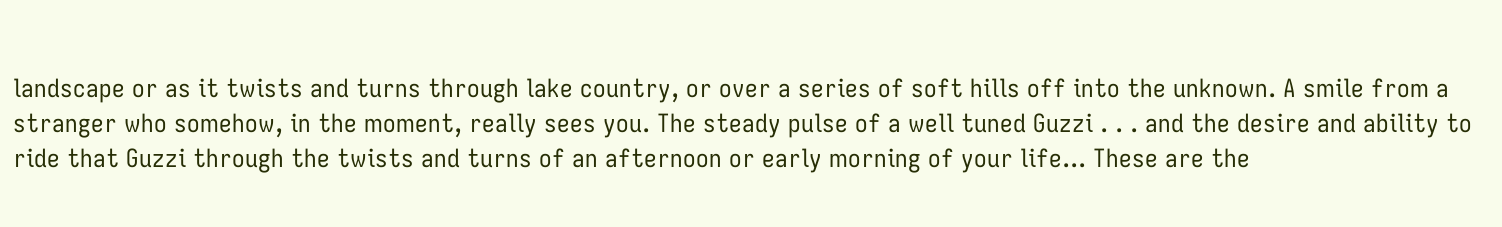landscape or as it twists and turns through lake country, or over a series of soft hills off into the unknown. A smile from a stranger who somehow, in the moment, really sees you. The steady pulse of a well tuned Guzzi . . . and the desire and ability to ride that Guzzi through the twists and turns of an afternoon or early morning of your life... These are the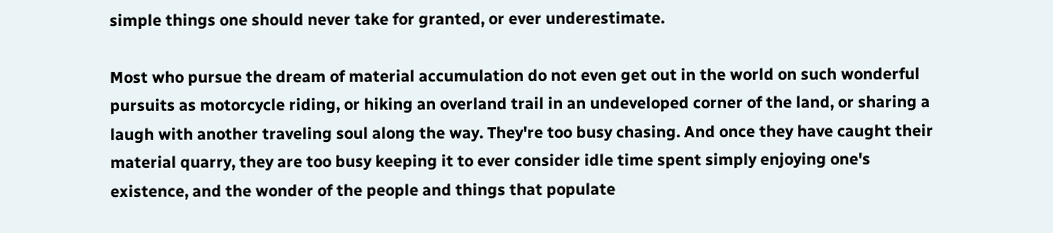simple things one should never take for granted, or ever underestimate.

Most who pursue the dream of material accumulation do not even get out in the world on such wonderful pursuits as motorcycle riding, or hiking an overland trail in an undeveloped corner of the land, or sharing a laugh with another traveling soul along the way. They're too busy chasing. And once they have caught their material quarry, they are too busy keeping it to ever consider idle time spent simply enjoying one's existence, and the wonder of the people and things that populate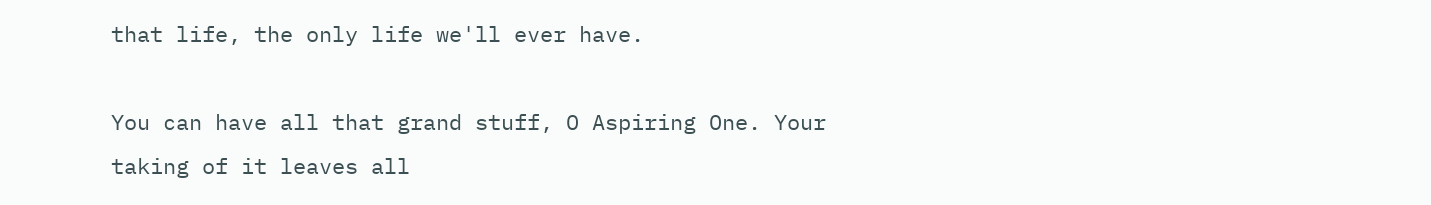that life, the only life we'll ever have.

You can have all that grand stuff, O Aspiring One. Your taking of it leaves all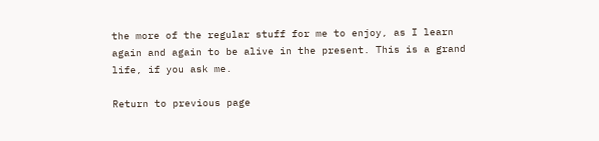the more of the regular stuff for me to enjoy, as I learn again and again to be alive in the present. This is a grand life, if you ask me.

Return to previous page